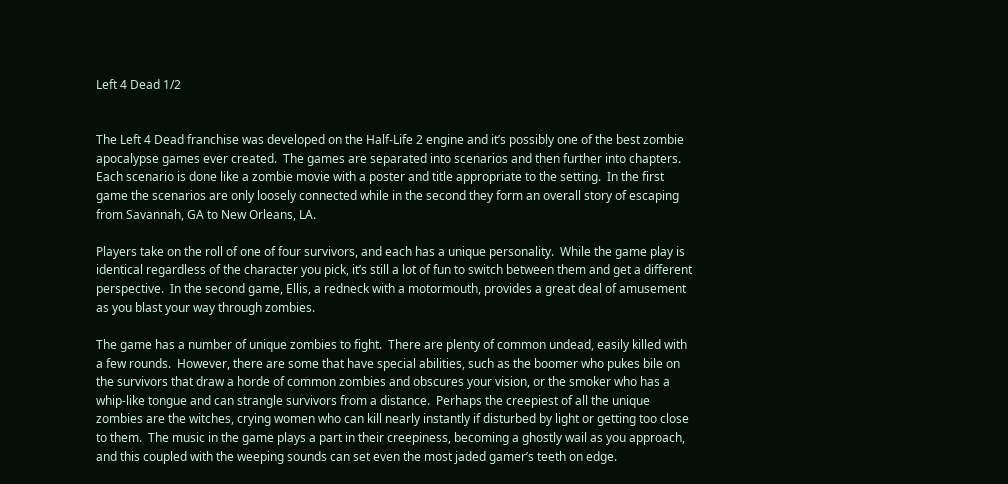Left 4 Dead 1/2


The Left 4 Dead franchise was developed on the Half-Life 2 engine and it’s possibly one of the best zombie apocalypse games ever created.  The games are separated into scenarios and then further into chapters.  Each scenario is done like a zombie movie with a poster and title appropriate to the setting.  In the first game the scenarios are only loosely connected while in the second they form an overall story of escaping from Savannah, GA to New Orleans, LA.

Players take on the roll of one of four survivors, and each has a unique personality.  While the game play is identical regardless of the character you pick, it’s still a lot of fun to switch between them and get a different perspective.  In the second game, Ellis, a redneck with a motormouth, provides a great deal of amusement as you blast your way through zombies.

The game has a number of unique zombies to fight.  There are plenty of common undead, easily killed with a few rounds.  However, there are some that have special abilities, such as the boomer who pukes bile on the survivors that draw a horde of common zombies and obscures your vision, or the smoker who has a whip-like tongue and can strangle survivors from a distance.  Perhaps the creepiest of all the unique zombies are the witches, crying women who can kill nearly instantly if disturbed by light or getting too close to them.  The music in the game plays a part in their creepiness, becoming a ghostly wail as you approach, and this coupled with the weeping sounds can set even the most jaded gamer’s teeth on edge.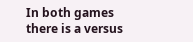In both games there is a versus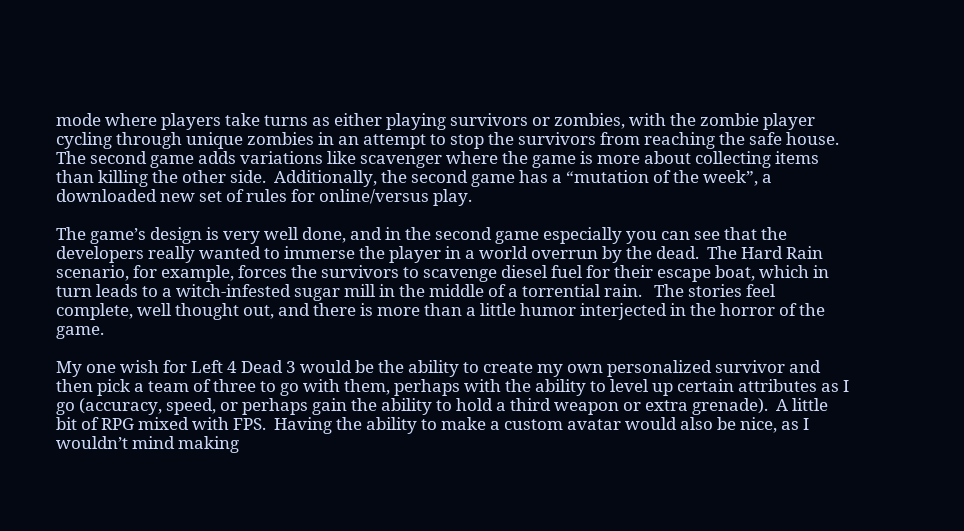mode where players take turns as either playing survivors or zombies, with the zombie player cycling through unique zombies in an attempt to stop the survivors from reaching the safe house.  The second game adds variations like scavenger where the game is more about collecting items than killing the other side.  Additionally, the second game has a “mutation of the week”, a downloaded new set of rules for online/versus play.

The game’s design is very well done, and in the second game especially you can see that the developers really wanted to immerse the player in a world overrun by the dead.  The Hard Rain scenario, for example, forces the survivors to scavenge diesel fuel for their escape boat, which in turn leads to a witch-infested sugar mill in the middle of a torrential rain.   The stories feel complete, well thought out, and there is more than a little humor interjected in the horror of the game.

My one wish for Left 4 Dead 3 would be the ability to create my own personalized survivor and then pick a team of three to go with them, perhaps with the ability to level up certain attributes as I go (accuracy, speed, or perhaps gain the ability to hold a third weapon or extra grenade).  A little bit of RPG mixed with FPS.  Having the ability to make a custom avatar would also be nice, as I wouldn’t mind making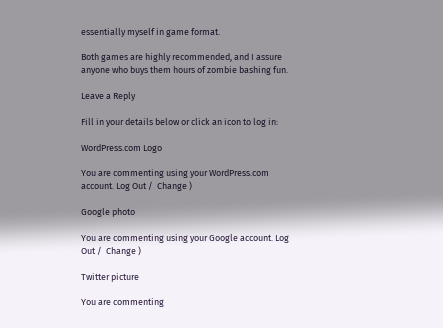essentially myself in game format.

Both games are highly recommended, and I assure anyone who buys them hours of zombie bashing fun.

Leave a Reply

Fill in your details below or click an icon to log in:

WordPress.com Logo

You are commenting using your WordPress.com account. Log Out /  Change )

Google photo

You are commenting using your Google account. Log Out /  Change )

Twitter picture

You are commenting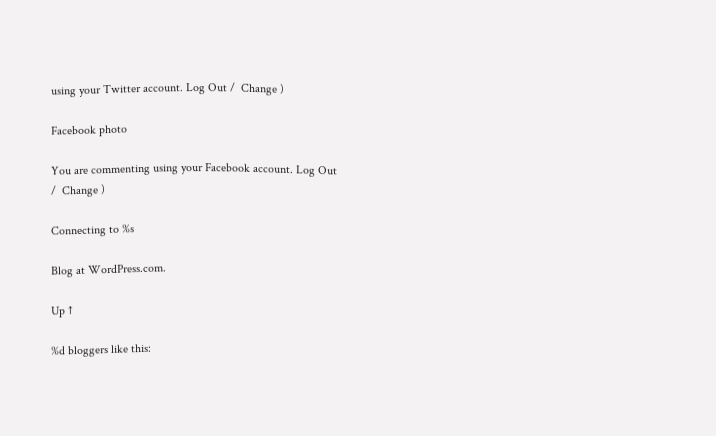using your Twitter account. Log Out /  Change )

Facebook photo

You are commenting using your Facebook account. Log Out /  Change )

Connecting to %s

Blog at WordPress.com.

Up ↑

%d bloggers like this: